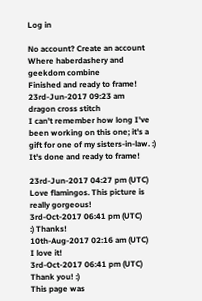Log in

No account? Create an account
Where haberdashery and geekdom combine
Finished and ready to frame!
23rd-Jun-2017 09:23 am
dragon cross stitch
I can't remember how long I've been working on this one; it's a gift for one of my sisters-in-law. :) It's done and ready to frame!

23rd-Jun-2017 04:27 pm (UTC)
Love flamingos. This picture is really gorgeous!
3rd-Oct-2017 06:41 pm (UTC)
:) Thanks!
10th-Aug-2017 02:16 am (UTC)
I love it!
3rd-Oct-2017 06:41 pm (UTC)
Thank you! :)
This page was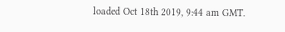loaded Oct 18th 2019, 9:44 am GMT.